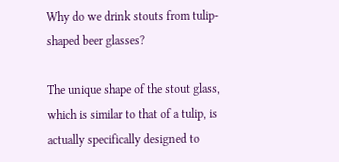Why do we drink stouts from tulip-shaped beer glasses?

The unique shape of the stout glass, which is similar to that of a tulip, is actually specifically designed to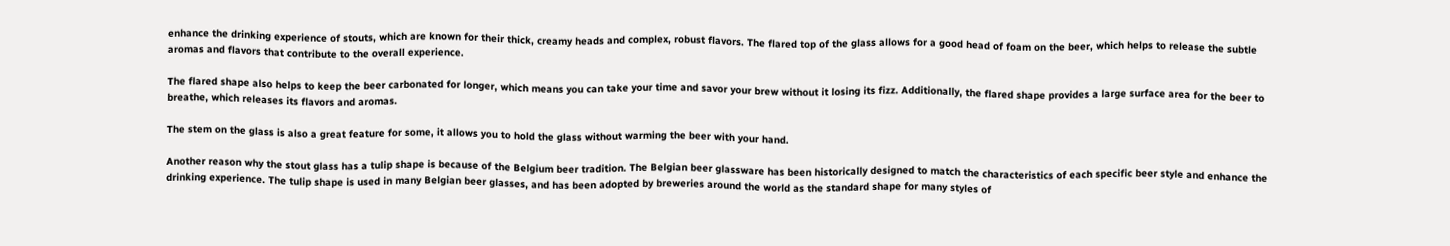enhance the drinking experience of stouts, which are known for their thick, creamy heads and complex, robust flavors. The flared top of the glass allows for a good head of foam on the beer, which helps to release the subtle aromas and flavors that contribute to the overall experience.

The flared shape also helps to keep the beer carbonated for longer, which means you can take your time and savor your brew without it losing its fizz. Additionally, the flared shape provides a large surface area for the beer to breathe, which releases its flavors and aromas.

The stem on the glass is also a great feature for some, it allows you to hold the glass without warming the beer with your hand.

Another reason why the stout glass has a tulip shape is because of the Belgium beer tradition. The Belgian beer glassware has been historically designed to match the characteristics of each specific beer style and enhance the drinking experience. The tulip shape is used in many Belgian beer glasses, and has been adopted by breweries around the world as the standard shape for many styles of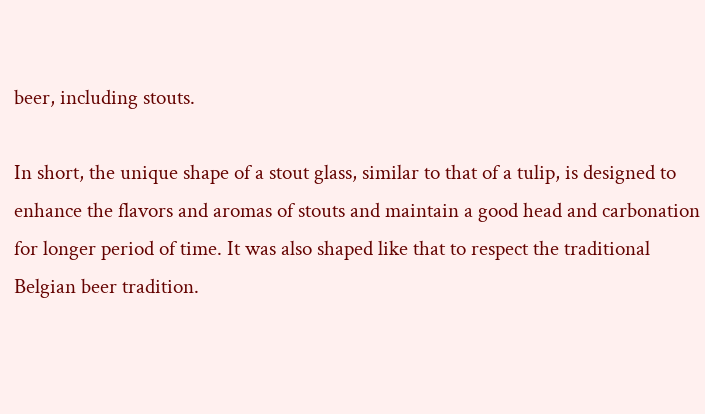beer, including stouts.

In short, the unique shape of a stout glass, similar to that of a tulip, is designed to enhance the flavors and aromas of stouts and maintain a good head and carbonation for longer period of time. It was also shaped like that to respect the traditional Belgian beer tradition.